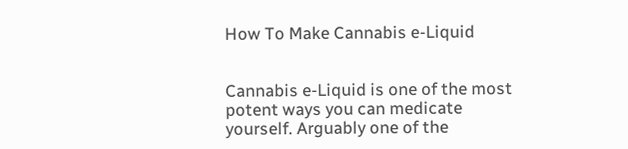How To Make Cannabis e-Liquid


Cannabis e-Liquid is one of the most potent ways you can medicate yourself. Arguably one of the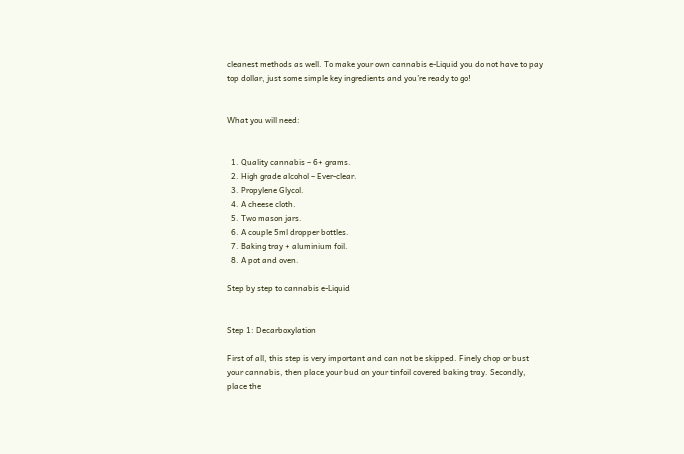cleanest methods as well. To make your own cannabis e-Liquid you do not have to pay top dollar, just some simple key ingredients and you’re ready to go!


What you will need:


  1. Quality cannabis – 6+ grams.
  2. High grade alcohol – Ever-clear.
  3. Propylene Glycol.
  4. A cheese cloth.
  5. Two mason jars.
  6. A couple 5ml dropper bottles.
  7. Baking tray + aluminium foil.
  8. A pot and oven.

Step by step to cannabis e-Liquid


Step 1: Decarboxylation

First of all, this step is very important and can not be skipped. Finely chop or bust your cannabis, then place your bud on your tinfoil covered baking tray. Secondly, place the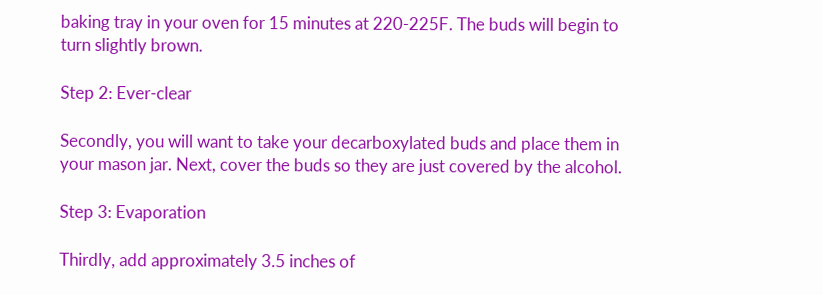baking tray in your oven for 15 minutes at 220-225F. The buds will begin to turn slightly brown.

Step 2: Ever-clear

Secondly, you will want to take your decarboxylated buds and place them in your mason jar. Next, cover the buds so they are just covered by the alcohol.

Step 3: Evaporation

Thirdly, add approximately 3.5 inches of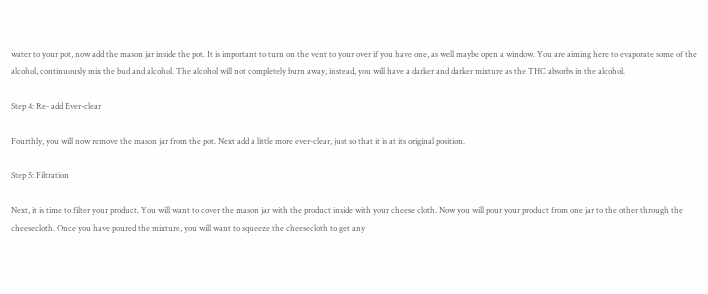water to your pot, now add the mason jar inside the pot. It is important to turn on the vent to your over if you have one, as well maybe open a window. You are aiming here to evaporate some of the alcohol, continuously mix the bud and alcohol. The alcohol will not completely burn away, instead, you will have a darker and darker mixture as the THC absorbs in the alcohol.

Step 4: Re- add Ever-clear

Fourthly, you will now remove the mason jar from the pot. Next add a little more ever-clear, just so that it is at its original position.

Step 5: Filtration

Next, it is time to filter your product. You will want to cover the mason jar with the product inside with your cheese cloth. Now you will pour your product from one jar to the other through the cheesecloth. Once you have poured the mixture, you will want to squeeze the cheesecloth to get any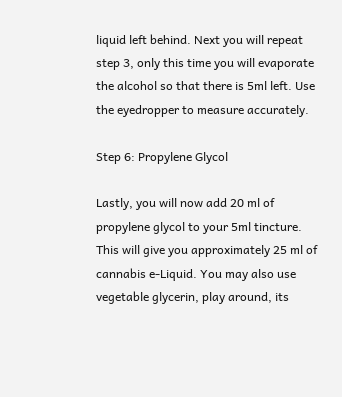liquid left behind. Next you will repeat step 3, only this time you will evaporate the alcohol so that there is 5ml left. Use the eyedropper to measure accurately.

Step 6: Propylene Glycol

Lastly, you will now add 20 ml of propylene glycol to your 5ml tincture. This will give you approximately 25 ml of cannabis e-Liquid. You may also use vegetable glycerin, play around, its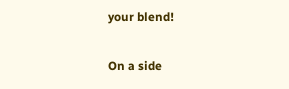your blend!

On a side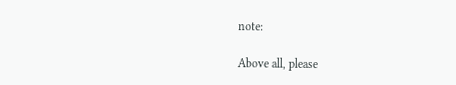note:

Above all, please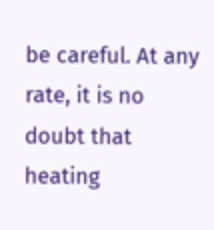be careful. At any rate, it is no doubt that heating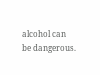alcohol can be dangerous.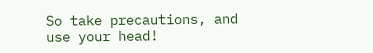So take precautions, and use your head!